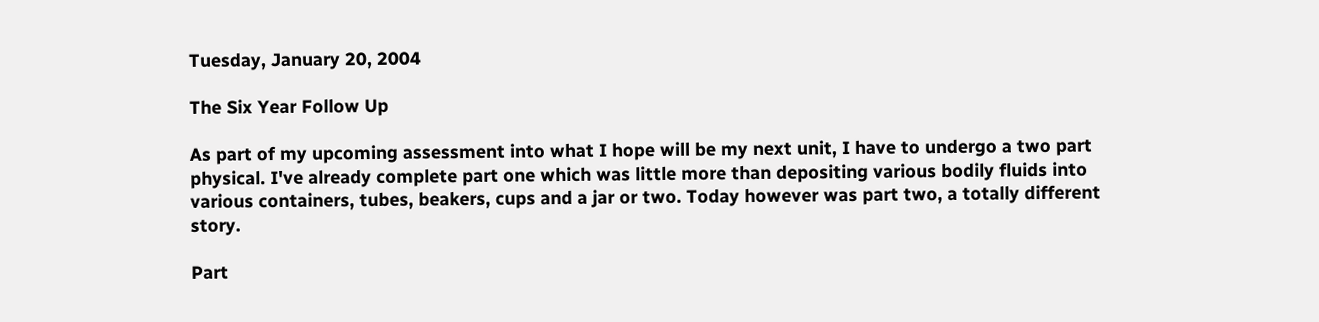Tuesday, January 20, 2004

The Six Year Follow Up

As part of my upcoming assessment into what I hope will be my next unit, I have to undergo a two part physical. I've already complete part one which was little more than depositing various bodily fluids into various containers, tubes, beakers, cups and a jar or two. Today however was part two, a totally different story.

Part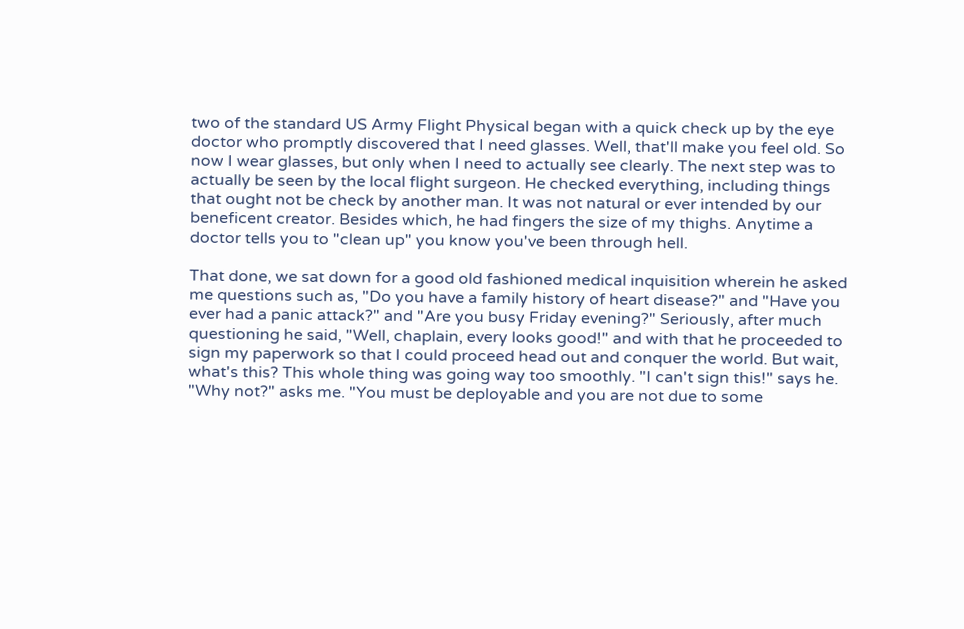two of the standard US Army Flight Physical began with a quick check up by the eye doctor who promptly discovered that I need glasses. Well, that'll make you feel old. So now I wear glasses, but only when I need to actually see clearly. The next step was to actually be seen by the local flight surgeon. He checked everything, including things that ought not be check by another man. It was not natural or ever intended by our beneficent creator. Besides which, he had fingers the size of my thighs. Anytime a doctor tells you to "clean up" you know you've been through hell.

That done, we sat down for a good old fashioned medical inquisition wherein he asked me questions such as, "Do you have a family history of heart disease?" and "Have you ever had a panic attack?" and "Are you busy Friday evening?" Seriously, after much questioning he said, "Well, chaplain, every looks good!" and with that he proceeded to sign my paperwork so that I could proceed head out and conquer the world. But wait, what's this? This whole thing was going way too smoothly. "I can't sign this!" says he. "Why not?" asks me. "You must be deployable and you are not due to some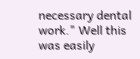necessary dental work." Well this was easily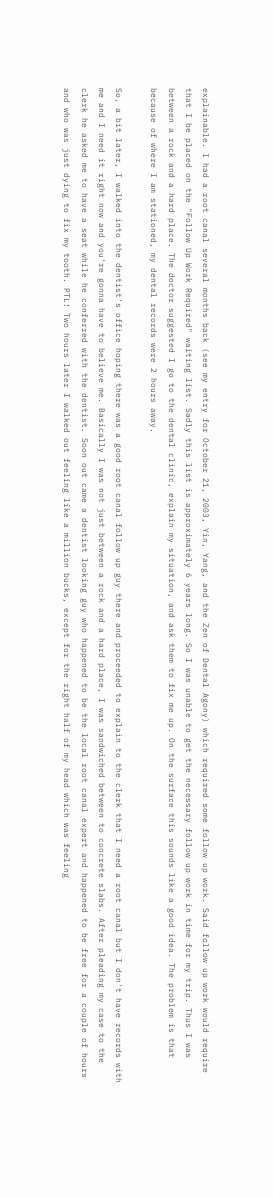explainable. I had a root canal several months back (see my entry for October 21, 2003, Yin, Yang, and the Zen of Dental Agony) which required some follow up work. Said follow up work would require that I be placed on the "Follow Up Work Required" waiting list. Sadly this list is approximately 6 years long. So I was unable to get the necessary follow up work in time for my trip. Thus I was between a rock and a hard place. The doctor suggested I go to the dental clinic, explain my situation, and ask them to fix me up. On the surface this sounds like a good idea. The problem is that because of where I am stationed, my dental records were 2 hours away.

So, a bit later, I walked into the dentist's office hoping there was a good root canal follow up guy there and proceeded to explain to the clerk that I need a root canal but I don't have records with me and I need it right now and you're gonna have to believe me. Basically I was not just between a rock and a hard place, I was sandwiched between to concrete slabs. After pleading my case to the clerk he asked me to have a seat while he conferred with the dentist. Soon out came a dentist looking guy who happened to be the local root canal expert and happened to be free for a couple of hours and who was just dying to fix my tooth. PTL! Two hours later I walked out feeling like a million bucks, except for the right half of my head which was feeling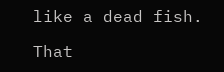like a dead fish.

That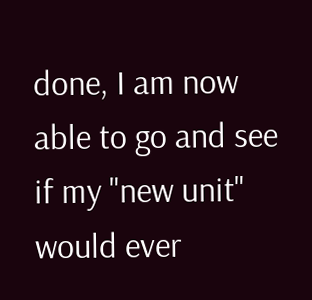done, I am now able to go and see if my "new unit" would ever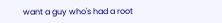want a guy who's had a root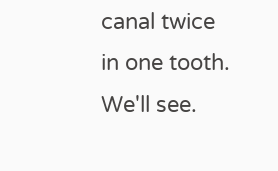canal twice in one tooth. We'll see.